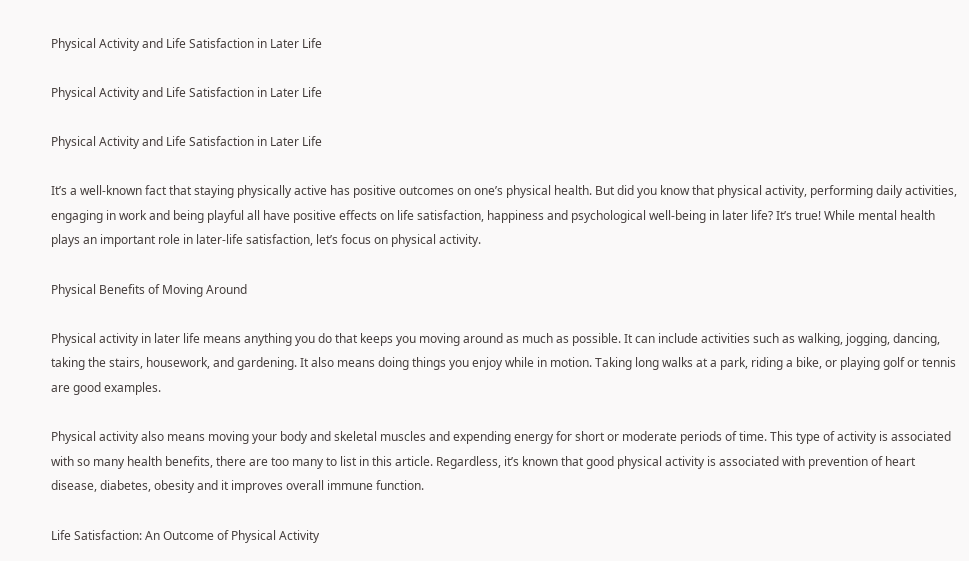Physical Activity and Life Satisfaction in Later Life

Physical Activity and Life Satisfaction in Later Life

Physical Activity and Life Satisfaction in Later Life

It’s a well-known fact that staying physically active has positive outcomes on one’s physical health. But did you know that physical activity, performing daily activities, engaging in work and being playful all have positive effects on life satisfaction, happiness and psychological well-being in later life? It’s true! While mental health plays an important role in later-life satisfaction, let’s focus on physical activity.

Physical Benefits of Moving Around

Physical activity in later life means anything you do that keeps you moving around as much as possible. It can include activities such as walking, jogging, dancing, taking the stairs, housework, and gardening. It also means doing things you enjoy while in motion. Taking long walks at a park, riding a bike, or playing golf or tennis are good examples.

Physical activity also means moving your body and skeletal muscles and expending energy for short or moderate periods of time. This type of activity is associated with so many health benefits, there are too many to list in this article. Regardless, it’s known that good physical activity is associated with prevention of heart disease, diabetes, obesity and it improves overall immune function.

Life Satisfaction: An Outcome of Physical Activity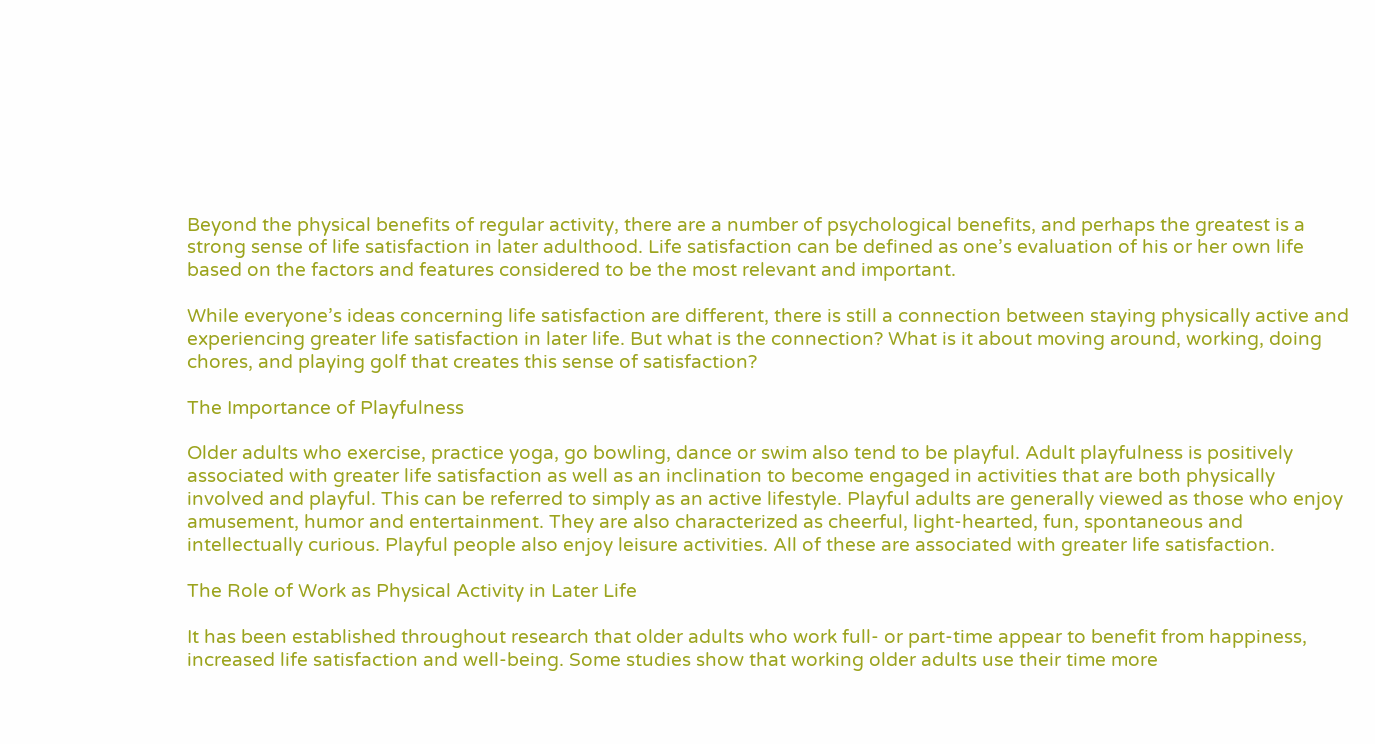Beyond the physical benefits of regular activity, there are a number of psychological benefits, and perhaps the greatest is a strong sense of life satisfaction in later adulthood. Life satisfaction can be defined as one’s evaluation of his or her own life based on the factors and features considered to be the most relevant and important.

While everyone’s ideas concerning life satisfaction are different, there is still a connection between staying physically active and experiencing greater life satisfaction in later life. But what is the connection? What is it about moving around, working, doing chores, and playing golf that creates this sense of satisfaction?

The Importance of Playfulness

Older adults who exercise, practice yoga, go bowling, dance or swim also tend to be playful. Adult playfulness is positively associated with greater life satisfaction as well as an inclination to become engaged in activities that are both physically involved and playful. This can be referred to simply as an active lifestyle. Playful adults are generally viewed as those who enjoy amusement, humor and entertainment. They are also characterized as cheerful, light-hearted, fun, spontaneous and intellectually curious. Playful people also enjoy leisure activities. All of these are associated with greater life satisfaction.

The Role of Work as Physical Activity in Later Life

It has been established throughout research that older adults who work full- or part-time appear to benefit from happiness, increased life satisfaction and well-being. Some studies show that working older adults use their time more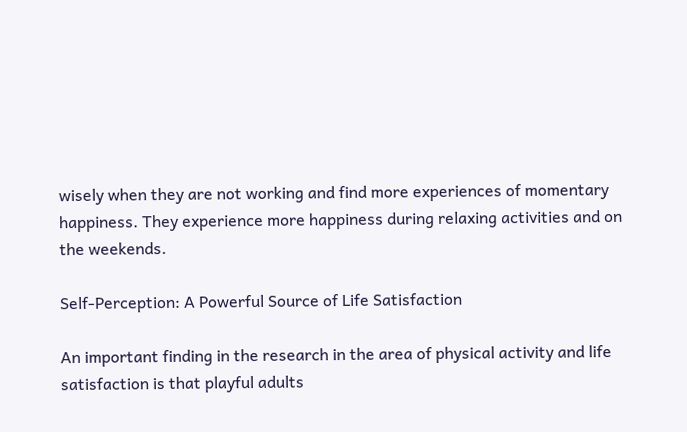wisely when they are not working and find more experiences of momentary happiness. They experience more happiness during relaxing activities and on the weekends.

Self-Perception: A Powerful Source of Life Satisfaction

An important finding in the research in the area of physical activity and life satisfaction is that playful adults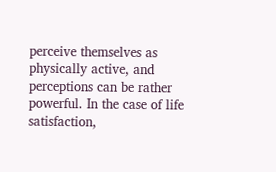perceive themselves as physically active, and perceptions can be rather powerful. In the case of life satisfaction,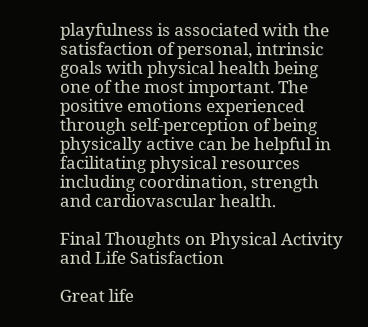playfulness is associated with the satisfaction of personal, intrinsic goals with physical health being one of the most important. The positive emotions experienced through self-perception of being physically active can be helpful in facilitating physical resources including coordination, strength and cardiovascular health.

Final Thoughts on Physical Activity and Life Satisfaction

Great life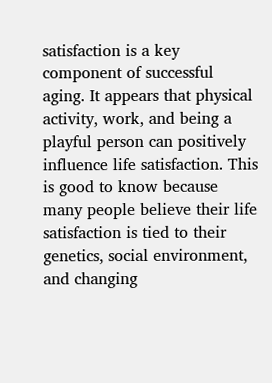satisfaction is a key component of successful aging. It appears that physical activity, work, and being a playful person can positively influence life satisfaction. This is good to know because many people believe their life satisfaction is tied to their genetics, social environment, and changing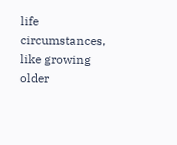life circumstances, like growing older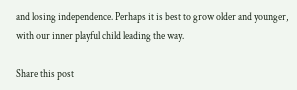and losing independence. Perhaps it is best to grow older and younger, with our inner playful child leading the way.

Share this post